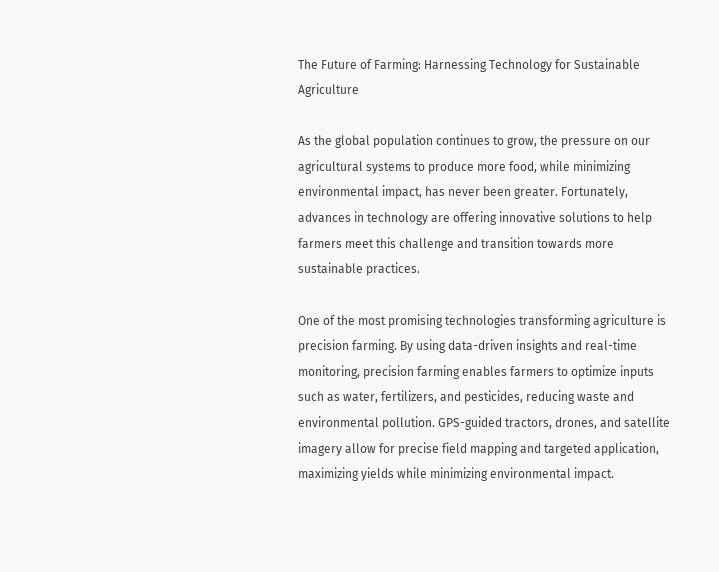The Future of Farming: Harnessing Technology for Sustainable Agriculture

As the global population continues to grow, the pressure on our agricultural systems to produce more food, while minimizing environmental impact, has never been greater. Fortunately, advances in technology are offering innovative solutions to help farmers meet this challenge and transition towards more sustainable practices.

One of the most promising technologies transforming agriculture is precision farming. By using data-driven insights and real-time monitoring, precision farming enables farmers to optimize inputs such as water, fertilizers, and pesticides, reducing waste and environmental pollution. GPS-guided tractors, drones, and satellite imagery allow for precise field mapping and targeted application, maximizing yields while minimizing environmental impact.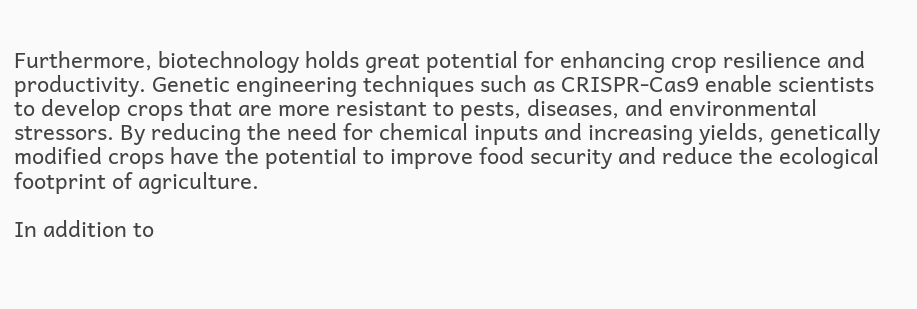Furthermore, biotechnology holds great potential for enhancing crop resilience and productivity. Genetic engineering techniques such as CRISPR-Cas9 enable scientists to develop crops that are more resistant to pests, diseases, and environmental stressors. By reducing the need for chemical inputs and increasing yields, genetically modified crops have the potential to improve food security and reduce the ecological footprint of agriculture.

In addition to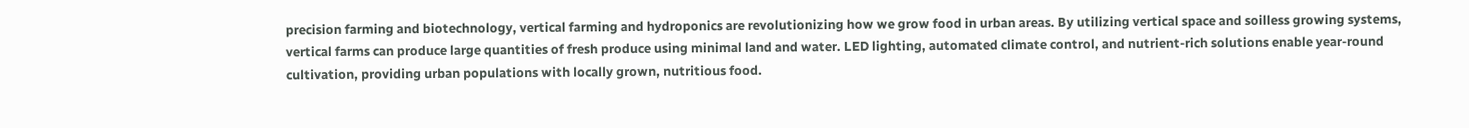precision farming and biotechnology, vertical farming and hydroponics are revolutionizing how we grow food in urban areas. By utilizing vertical space and soilless growing systems, vertical farms can produce large quantities of fresh produce using minimal land and water. LED lighting, automated climate control, and nutrient-rich solutions enable year-round cultivation, providing urban populations with locally grown, nutritious food.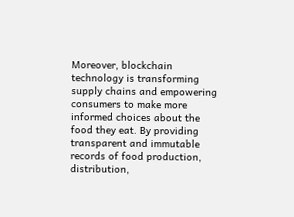Moreover, blockchain technology is transforming supply chains and empowering consumers to make more informed choices about the food they eat. By providing transparent and immutable records of food production, distribution,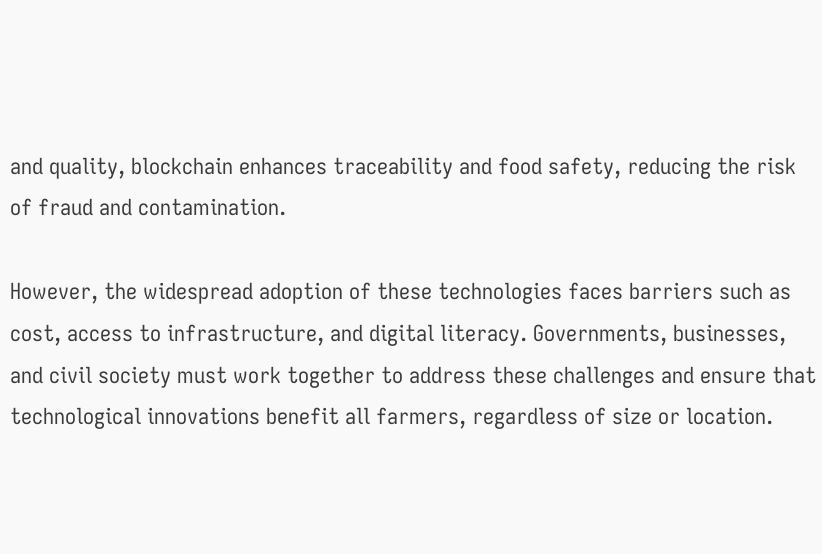and quality, blockchain enhances traceability and food safety, reducing the risk of fraud and contamination.

However, the widespread adoption of these technologies faces barriers such as cost, access to infrastructure, and digital literacy. Governments, businesses, and civil society must work together to address these challenges and ensure that technological innovations benefit all farmers, regardless of size or location.